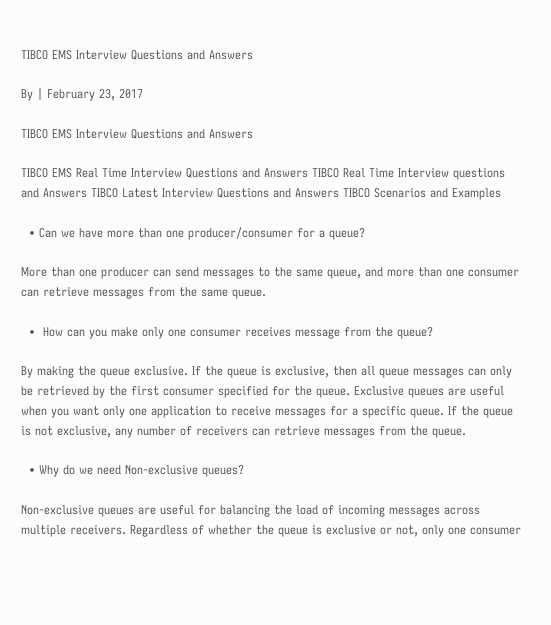TIBCO EMS Interview Questions and Answers

By | February 23, 2017

TIBCO EMS Interview Questions and Answers

TIBCO EMS Real Time Interview Questions and Answers TIBCO Real Time Interview questions and Answers TIBCO Latest Interview Questions and Answers TIBCO Scenarios and Examples

  • Can we have more than one producer/consumer for a queue?

More than one producer can send messages to the same queue, and more than one consumer can retrieve messages from the same queue.

  •  How can you make only one consumer receives message from the queue?

By making the queue exclusive. If the queue is exclusive, then all queue messages can only be retrieved by the first consumer specified for the queue. Exclusive queues are useful when you want only one application to receive messages for a specific queue. If the queue is not exclusive, any number of receivers can retrieve messages from the queue.

  • Why do we need Non-exclusive queues?

Non-exclusive queues are useful for balancing the load of incoming messages across multiple receivers. Regardless of whether the queue is exclusive or not, only one consumer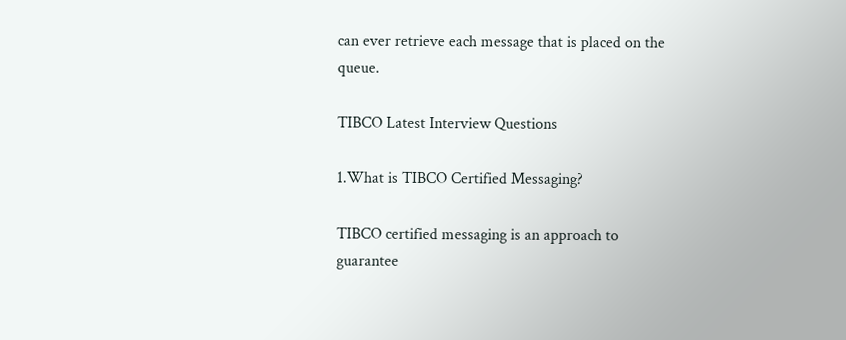can ever retrieve each message that is placed on the queue.

TIBCO Latest Interview Questions

1.What is TIBCO Certified Messaging?

TIBCO certified messaging is an approach to guarantee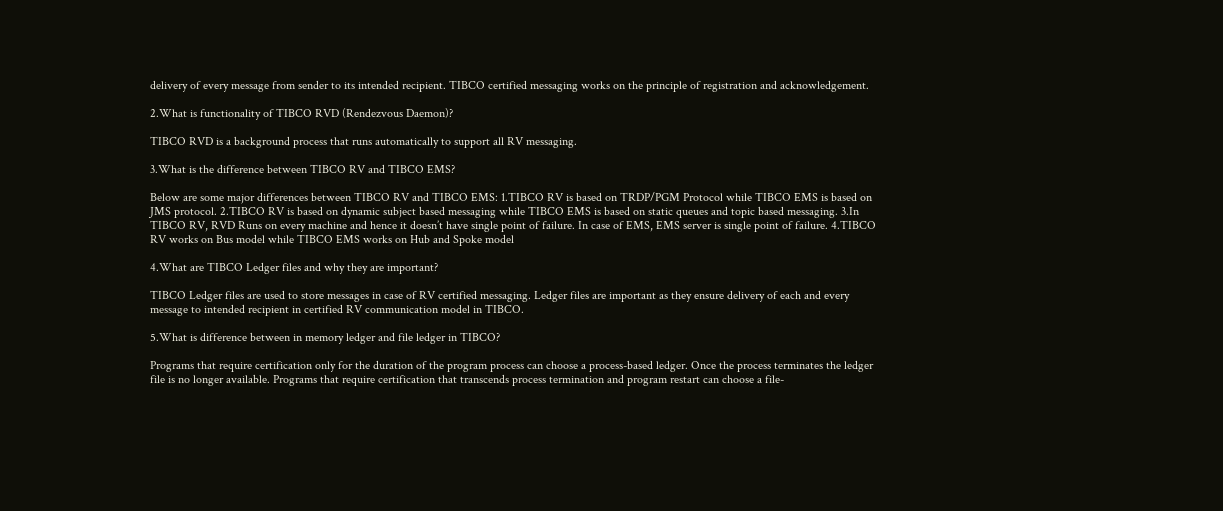delivery of every message from sender to its intended recipient. TIBCO certified messaging works on the principle of registration and acknowledgement.

2.What is functionality of TIBCO RVD (Rendezvous Daemon)?

TIBCO RVD is a background process that runs automatically to support all RV messaging.

3.What is the difference between TIBCO RV and TIBCO EMS?

Below are some major differences between TIBCO RV and TIBCO EMS: 1.TIBCO RV is based on TRDP/PGM Protocol while TIBCO EMS is based on JMS protocol. 2.TIBCO RV is based on dynamic subject based messaging while TIBCO EMS is based on static queues and topic based messaging. 3.In TIBCO RV, RVD Runs on every machine and hence it doesn’t have single point of failure. In case of EMS, EMS server is single point of failure. 4.TIBCO RV works on Bus model while TIBCO EMS works on Hub and Spoke model

4.What are TIBCO Ledger files and why they are important?

TIBCO Ledger files are used to store messages in case of RV certified messaging. Ledger files are important as they ensure delivery of each and every message to intended recipient in certified RV communication model in TIBCO.

5.What is difference between in memory ledger and file ledger in TIBCO?

Programs that require certification only for the duration of the program process can choose a process-based ledger. Once the process terminates the ledger file is no longer available. Programs that require certification that transcends process termination and program restart can choose a file-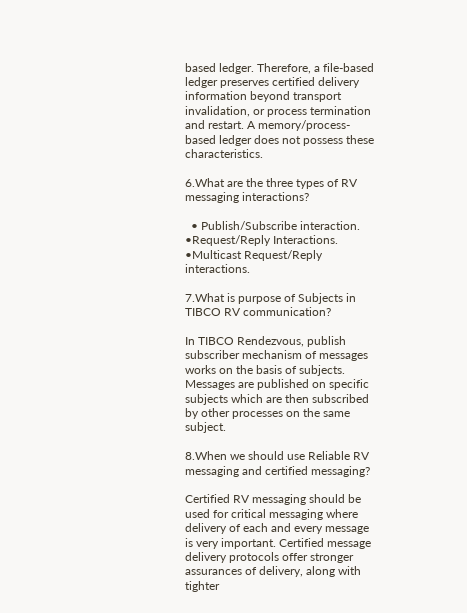based ledger. Therefore, a file-based ledger preserves certified delivery information beyond transport invalidation, or process termination and restart. A memory/process-based ledger does not possess these characteristics.

6.What are the three types of RV messaging interactions?

  • Publish/Subscribe interaction. •Request/Reply Interactions. •Multicast Request/Reply interactions.

7.What is purpose of Subjects in TIBCO RV communication?

In TIBCO Rendezvous, publish subscriber mechanism of messages works on the basis of subjects. Messages are published on specific subjects which are then subscribed by other processes on the same subject.

8.When we should use Reliable RV messaging and certified messaging?

Certified RV messaging should be used for critical messaging where delivery of each and every message is very important. Certified message delivery protocols offer stronger assurances of delivery, along with tighter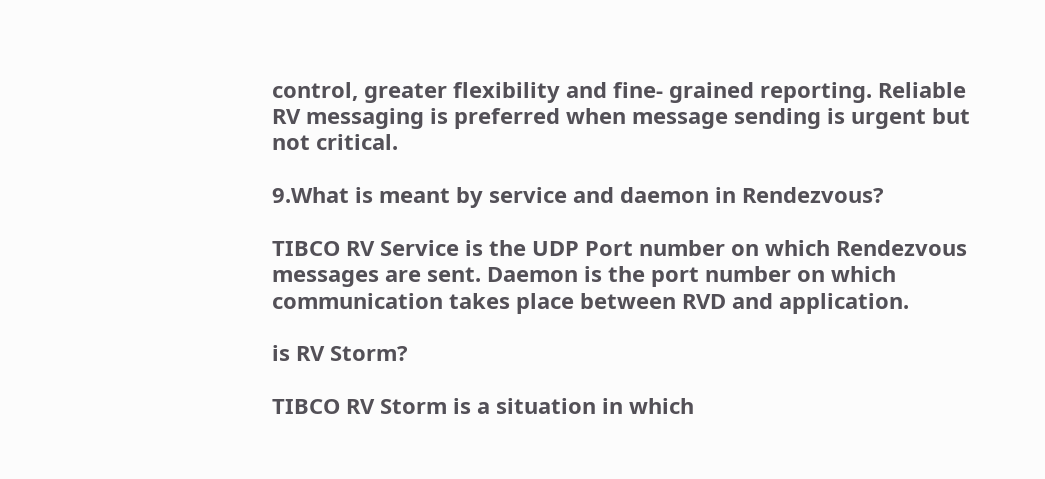control, greater flexibility and fine- grained reporting. Reliable RV messaging is preferred when message sending is urgent but not critical.

9.What is meant by service and daemon in Rendezvous?

TIBCO RV Service is the UDP Port number on which Rendezvous messages are sent. Daemon is the port number on which communication takes place between RVD and application.

is RV Storm?

TIBCO RV Storm is a situation in which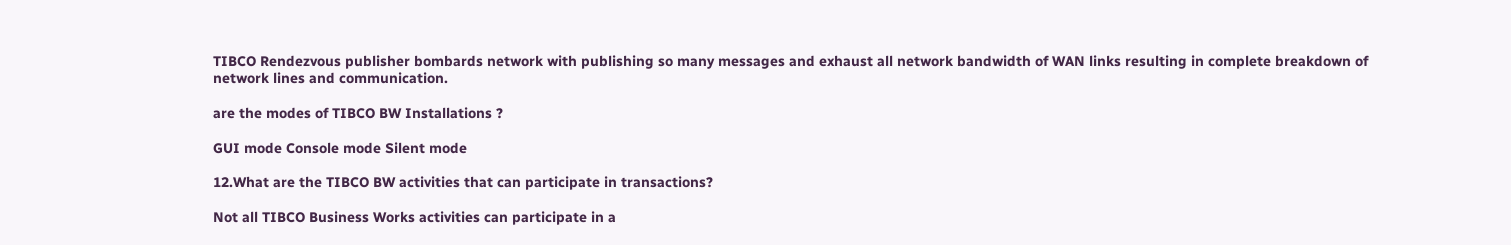TIBCO Rendezvous publisher bombards network with publishing so many messages and exhaust all network bandwidth of WAN links resulting in complete breakdown of network lines and communication.

are the modes of TIBCO BW Installations ?

GUI mode Console mode Silent mode

12.What are the TIBCO BW activities that can participate in transactions?

Not all TIBCO Business Works activities can participate in a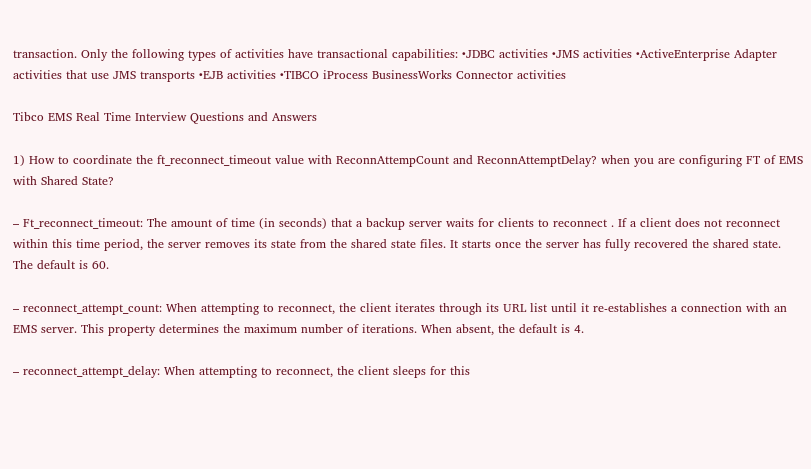transaction. Only the following types of activities have transactional capabilities: •JDBC activities •JMS activities •ActiveEnterprise Adapter activities that use JMS transports •EJB activities •TIBCO iProcess BusinessWorks Connector activities

Tibco EMS Real Time Interview Questions and Answers

1) How to coordinate the ft_reconnect_timeout value with ReconnAttempCount and ReconnAttemptDelay? when you are configuring FT of EMS with Shared State?

– Ft_reconnect_timeout: The amount of time (in seconds) that a backup server waits for clients to reconnect . If a client does not reconnect within this time period, the server removes its state from the shared state files. It starts once the server has fully recovered the shared state. The default is 60.

– reconnect_attempt_count: When attempting to reconnect, the client iterates through its URL list until it re-establishes a connection with an EMS server. This property determines the maximum number of iterations. When absent, the default is 4.

– reconnect_attempt_delay: When attempting to reconnect, the client sleeps for this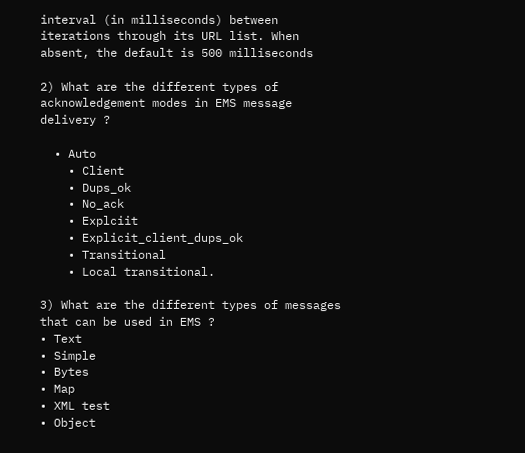interval (in milliseconds) between iterations through its URL list. When absent, the default is 500 milliseconds

2) What are the different types of acknowledgement modes in EMS message delivery ?

  • Auto
    • Client
    • Dups_ok
    • No_ack
    • Explciit
    • Explicit_client_dups_ok
    • Transitional
    • Local transitional.

3) What are the different types of messages that can be used in EMS ?
• Text
• Simple
• Bytes
• Map
• XML test
• Object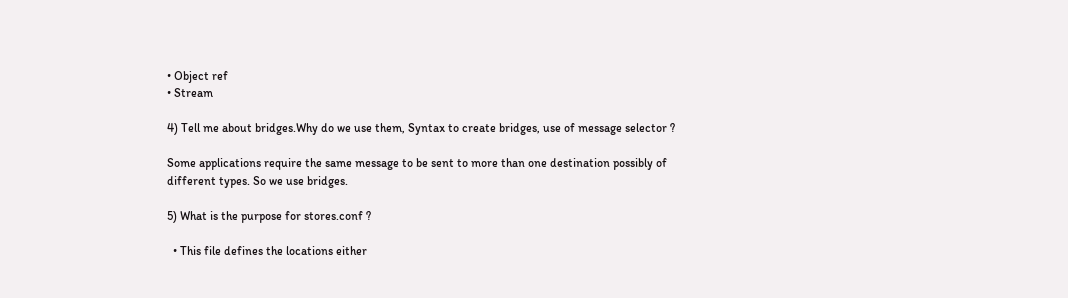• Object ref
• Stream

4) Tell me about bridges.Why do we use them, Syntax to create bridges, use of message selector ?

Some applications require the same message to be sent to more than one destination possibly of different types. So we use bridges.

5) What is the purpose for stores.conf ?

  • This file defines the locations either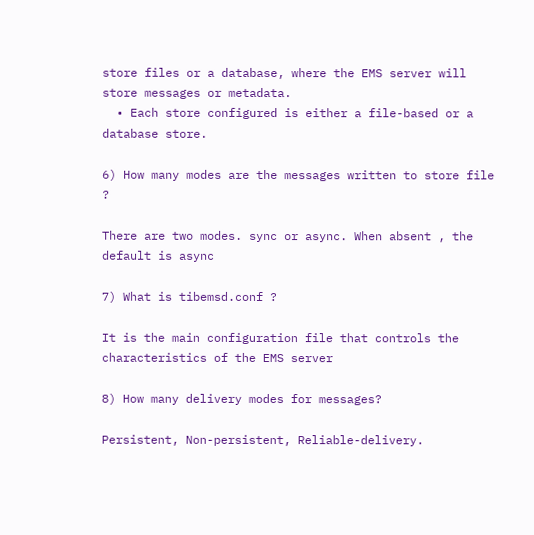store files or a database, where the EMS server will store messages or metadata.
  • Each store configured is either a file-based or a database store.

6) How many modes are the messages written to store file ?

There are two modes. sync or async. When absent , the default is async

7) What is tibemsd.conf ?

It is the main configuration file that controls the characteristics of the EMS server

8) How many delivery modes for messages?

Persistent, Non-persistent, Reliable-delivery.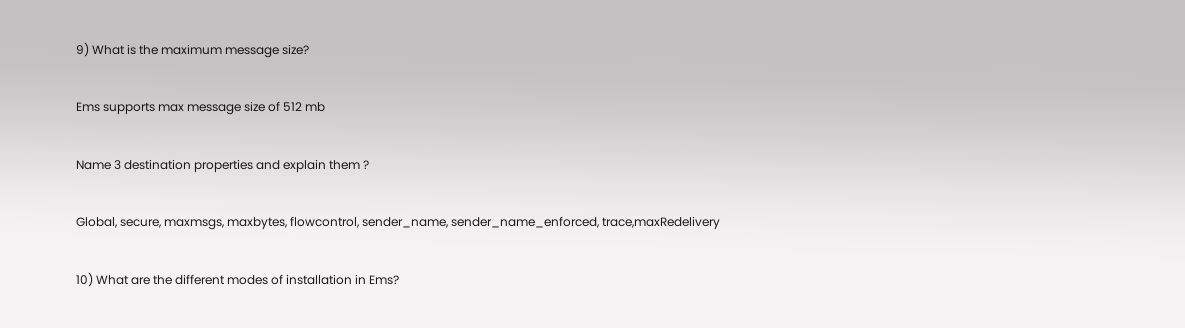9) What is the maximum message size?

Ems supports max message size of 512 mb

Name 3 destination properties and explain them ?

Global, secure, maxmsgs, maxbytes, flowcontrol, sender_name, sender_name_enforced, trace,maxRedelivery

10) What are the different modes of installation in Ems?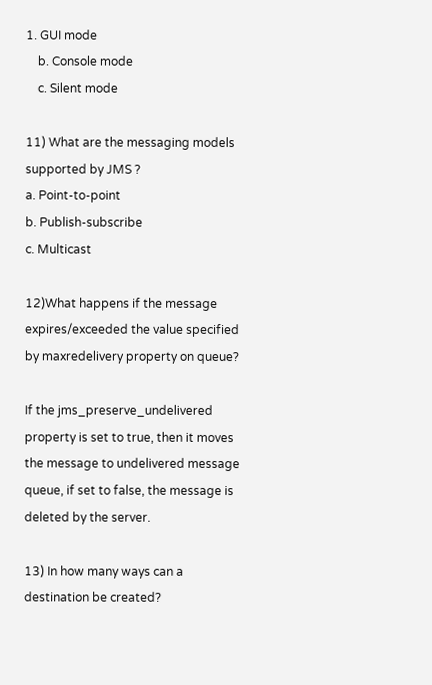1. GUI mode
    b. Console mode
    c. Silent mode

11) What are the messaging models supported by JMS ?
a. Point-to-point
b. Publish-subscribe
c. Multicast

12)What happens if the message expires/exceeded the value specified by maxredelivery property on queue?

If the jms_preserve_undelivered property is set to true, then it moves the message to undelivered message queue, if set to false, the message is deleted by the server.

13) In how many ways can a destination be created?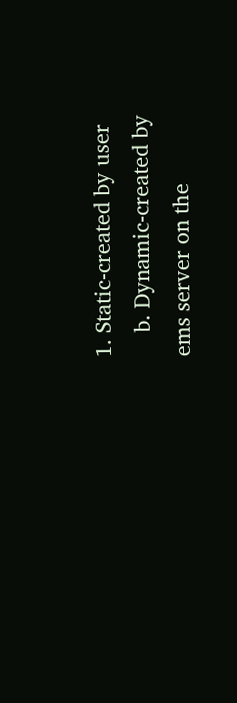1. Static-created by user
    b. Dynamic-created by ems server on the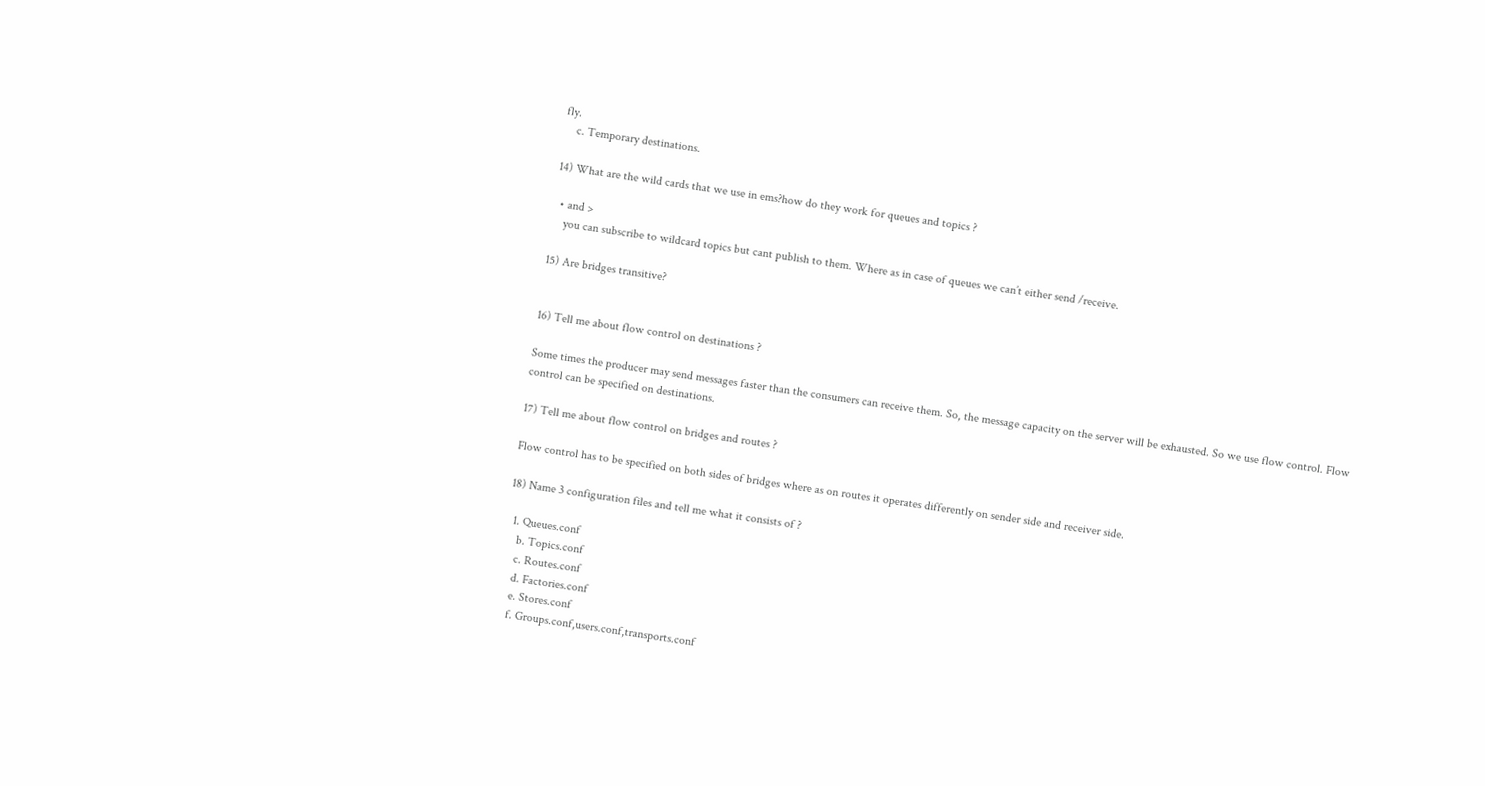fly.
    c. Temporary destinations.

14) What are the wild cards that we use in ems?how do they work for queues and topics ?

  • and >
    you can subscribe to wildcard topics but cant publish to them. Where as in case of queues we can’t either send /receive.

15) Are bridges transitive?


16) Tell me about flow control on destinations ?

Some times the producer may send messages faster than the consumers can receive them. So, the message capacity on the server will be exhausted. So we use flow control. Flow control can be specified on destinations.

17) Tell me about flow control on bridges and routes ?

Flow control has to be specified on both sides of bridges where as on routes it operates differently on sender side and receiver side.

18) Name 3 configuration files and tell me what it consists of ?

  1. Queues.conf
    b. Topics.conf
    c. Routes.conf
    d. Factories.conf
    e. Stores.conf
    f. Groups.conf,users.conf,transports.conf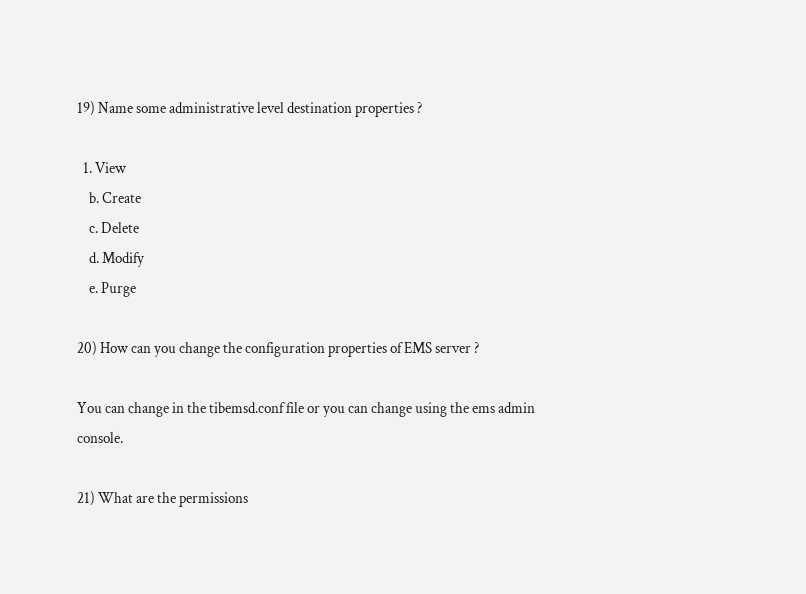19) Name some administrative level destination properties ?

  1. View
    b. Create
    c. Delete
    d. Modify
    e. Purge

20) How can you change the configuration properties of EMS server ?

You can change in the tibemsd.conf file or you can change using the ems admin console.

21) What are the permissions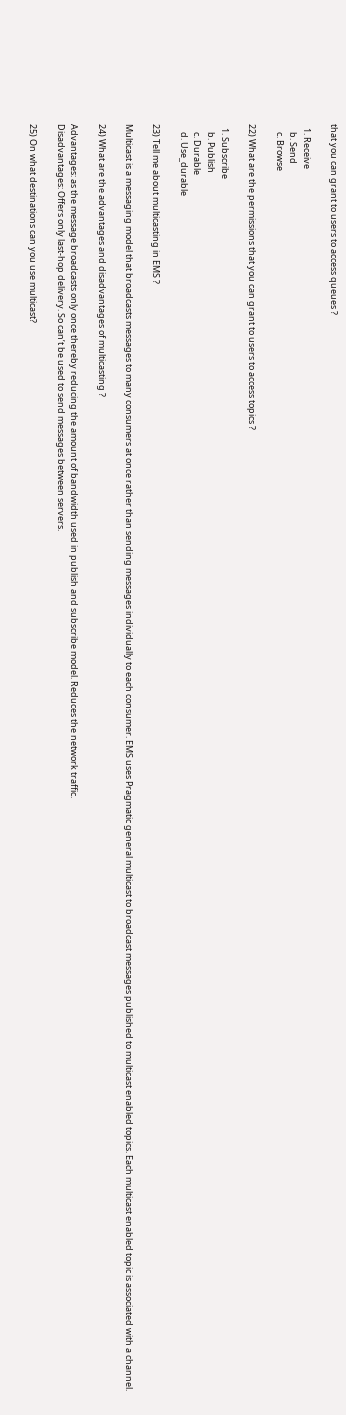that you can grant to users to access queues ?

  1. Receive
    b. Send
    c. Browse

22) What are the permissions that you can grant to users to access topics ?

  1. Subscribe
    b. Publish
    c. Durable
    d. Use_durable

23) Tell me about multicasting in EMS ?

Multicast is a messaging model that broadcasts messages to many consumers at once rather than sending messages individually to each consumer. EMS uses Pragmatic general multicast to broadcast messages published to multicast enabled topics. Each multicast enabled topic is associated with a channel.

24) What are the advantages and disadvantages of multicasting ?

Advantages: as the message broadcasts only once thereby reducing the amount of bandwidth used in publish and subscribe model. Reduces the network traffic.
Disadvantages: Offers only last-hop delivery. So can’t be used to send messages between servers.

25) On what destinations can you use multicast?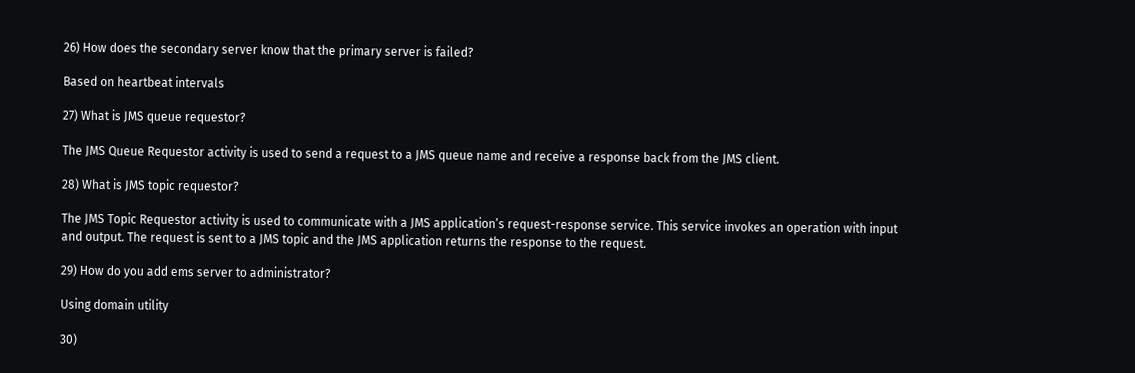26) How does the secondary server know that the primary server is failed?

Based on heartbeat intervals

27) What is JMS queue requestor?

The JMS Queue Requestor activity is used to send a request to a JMS queue name and receive a response back from the JMS client.

28) What is JMS topic requestor?

The JMS Topic Requestor activity is used to communicate with a JMS application’s request-response service. This service invokes an operation with input and output. The request is sent to a JMS topic and the JMS application returns the response to the request.

29) How do you add ems server to administrator?

Using domain utility

30)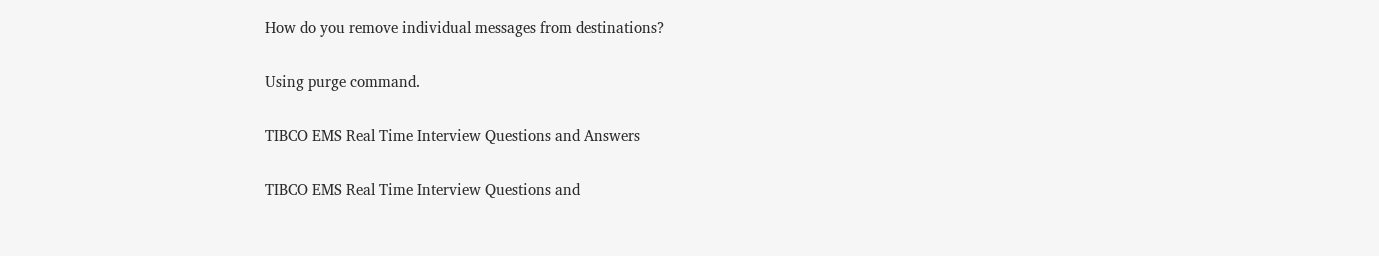How do you remove individual messages from destinations?

Using purge command.

TIBCO EMS Real Time Interview Questions and Answers

TIBCO EMS Real Time Interview Questions and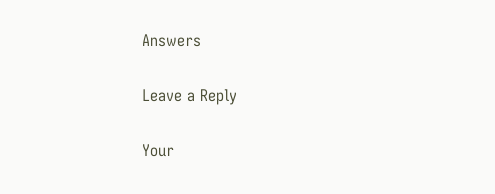Answers

Leave a Reply

Your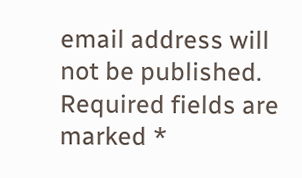email address will not be published. Required fields are marked *